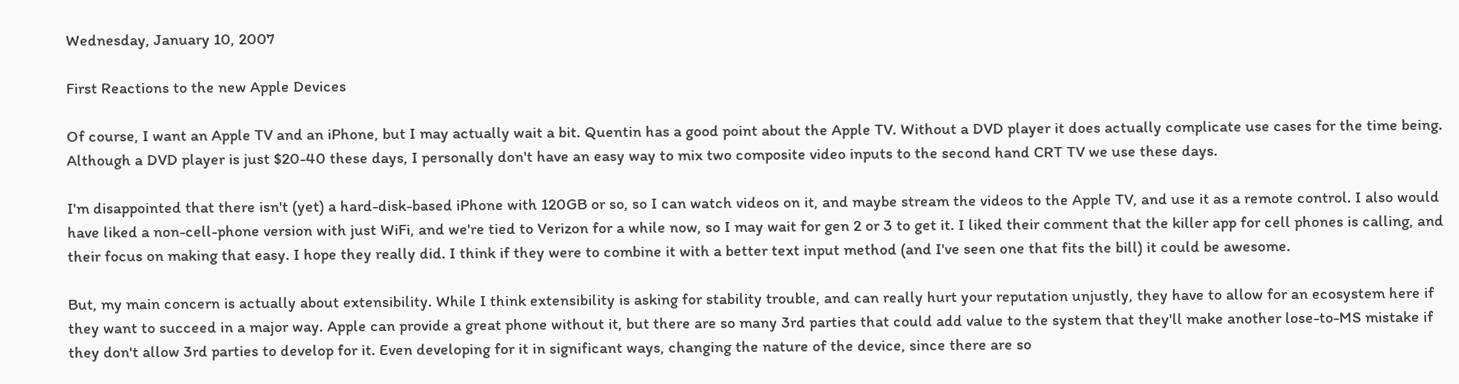Wednesday, January 10, 2007

First Reactions to the new Apple Devices

Of course, I want an Apple TV and an iPhone, but I may actually wait a bit. Quentin has a good point about the Apple TV. Without a DVD player it does actually complicate use cases for the time being. Although a DVD player is just $20-40 these days, I personally don't have an easy way to mix two composite video inputs to the second hand CRT TV we use these days.

I'm disappointed that there isn't (yet) a hard-disk-based iPhone with 120GB or so, so I can watch videos on it, and maybe stream the videos to the Apple TV, and use it as a remote control. I also would have liked a non-cell-phone version with just WiFi, and we're tied to Verizon for a while now, so I may wait for gen 2 or 3 to get it. I liked their comment that the killer app for cell phones is calling, and their focus on making that easy. I hope they really did. I think if they were to combine it with a better text input method (and I've seen one that fits the bill) it could be awesome.

But, my main concern is actually about extensibility. While I think extensibility is asking for stability trouble, and can really hurt your reputation unjustly, they have to allow for an ecosystem here if they want to succeed in a major way. Apple can provide a great phone without it, but there are so many 3rd parties that could add value to the system that they'll make another lose-to-MS mistake if they don't allow 3rd parties to develop for it. Even developing for it in significant ways, changing the nature of the device, since there are so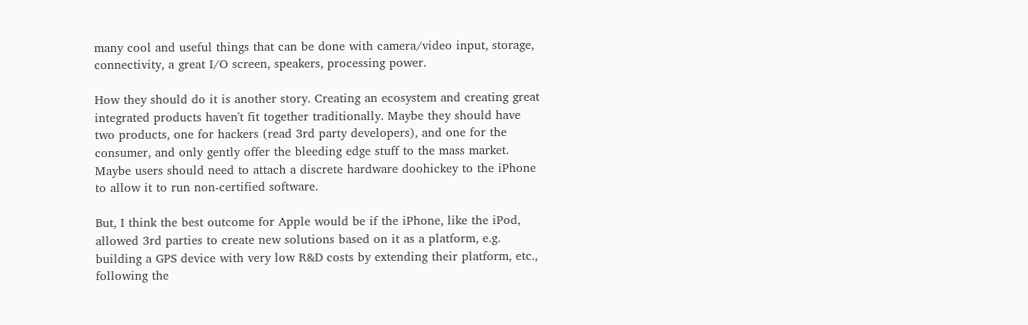many cool and useful things that can be done with camera/video input, storage, connectivity, a great I/O screen, speakers, processing power.

How they should do it is another story. Creating an ecosystem and creating great integrated products haven't fit together traditionally. Maybe they should have two products, one for hackers (read 3rd party developers), and one for the consumer, and only gently offer the bleeding edge stuff to the mass market. Maybe users should need to attach a discrete hardware doohickey to the iPhone to allow it to run non-certified software.

But, I think the best outcome for Apple would be if the iPhone, like the iPod, allowed 3rd parties to create new solutions based on it as a platform, e.g. building a GPS device with very low R&D costs by extending their platform, etc., following the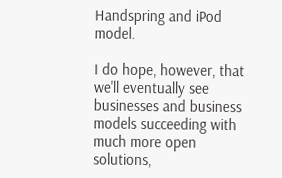Handspring and iPod model.

I do hope, however, that we'll eventually see businesses and business models succeeding with much more open solutions,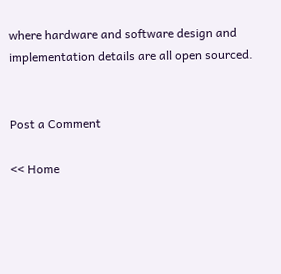where hardware and software design and implementation details are all open sourced.


Post a Comment

<< Home